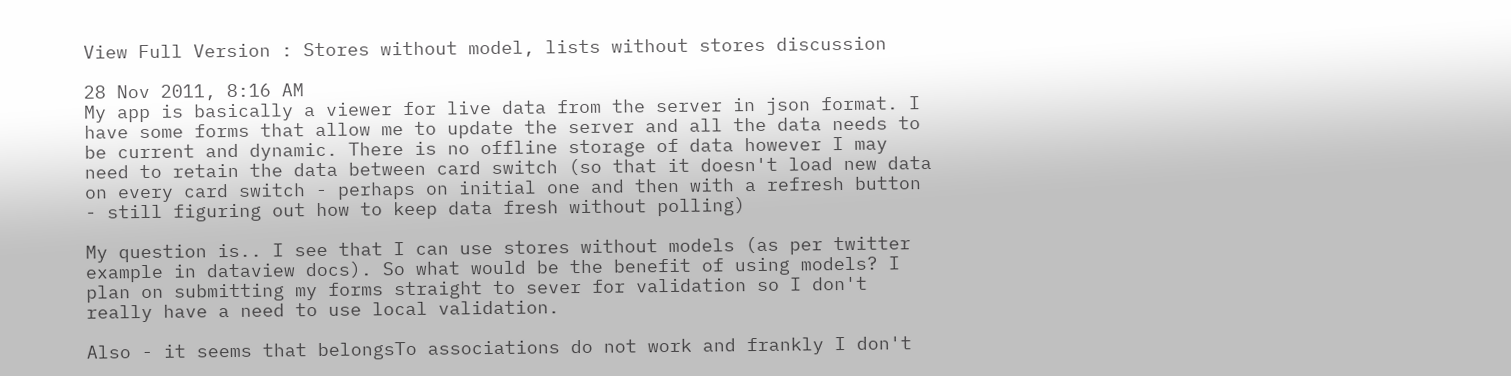View Full Version : Stores without model, lists without stores discussion

28 Nov 2011, 8:16 AM
My app is basically a viewer for live data from the server in json format. I have some forms that allow me to update the server and all the data needs to be current and dynamic. There is no offline storage of data however I may need to retain the data between card switch (so that it doesn't load new data on every card switch - perhaps on initial one and then with a refresh button - still figuring out how to keep data fresh without polling)

My question is.. I see that I can use stores without models (as per twitter example in dataview docs). So what would be the benefit of using models? I plan on submitting my forms straight to sever for validation so I don't really have a need to use local validation.

Also - it seems that belongsTo associations do not work and frankly I don't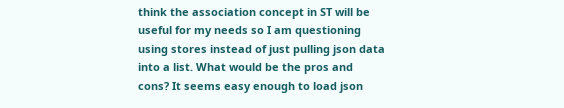think the association concept in ST will be useful for my needs so I am questioning using stores instead of just pulling json data into a list. What would be the pros and cons? It seems easy enough to load json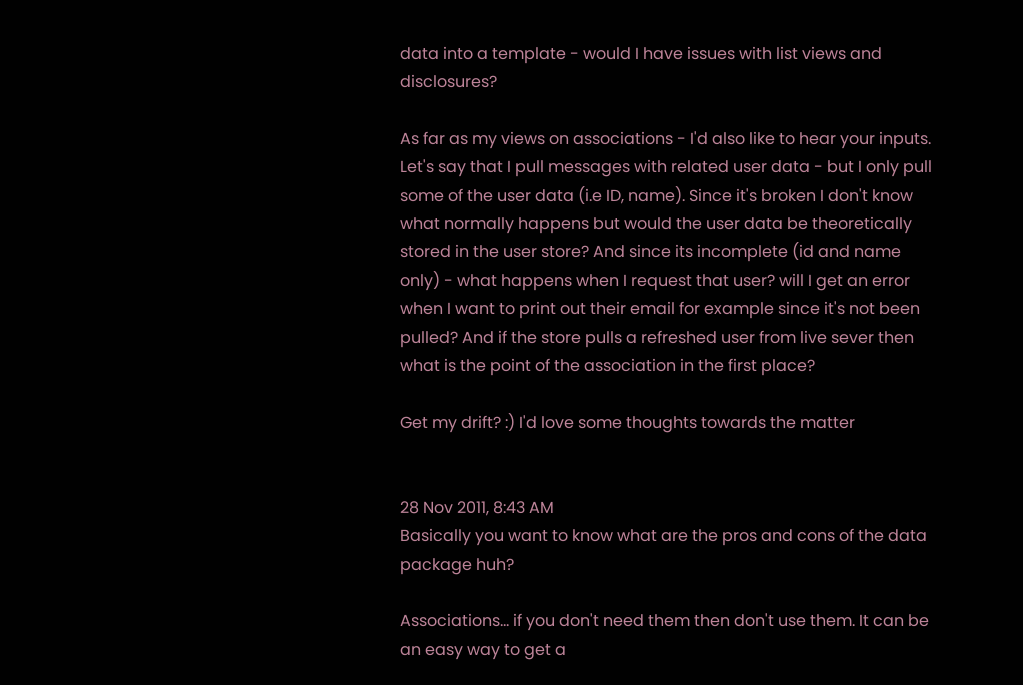data into a template - would I have issues with list views and disclosures?

As far as my views on associations - I'd also like to hear your inputs. Let's say that I pull messages with related user data - but I only pull some of the user data (i.e ID, name). Since it's broken I don't know what normally happens but would the user data be theoretically stored in the user store? And since its incomplete (id and name only) - what happens when I request that user? will I get an error when I want to print out their email for example since it's not been pulled? And if the store pulls a refreshed user from live sever then what is the point of the association in the first place?

Get my drift? :) I'd love some thoughts towards the matter


28 Nov 2011, 8:43 AM
Basically you want to know what are the pros and cons of the data package huh?

Associations... if you don't need them then don't use them. It can be an easy way to get a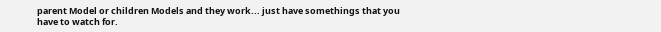parent Model or children Models and they work... just have somethings that you have to watch for.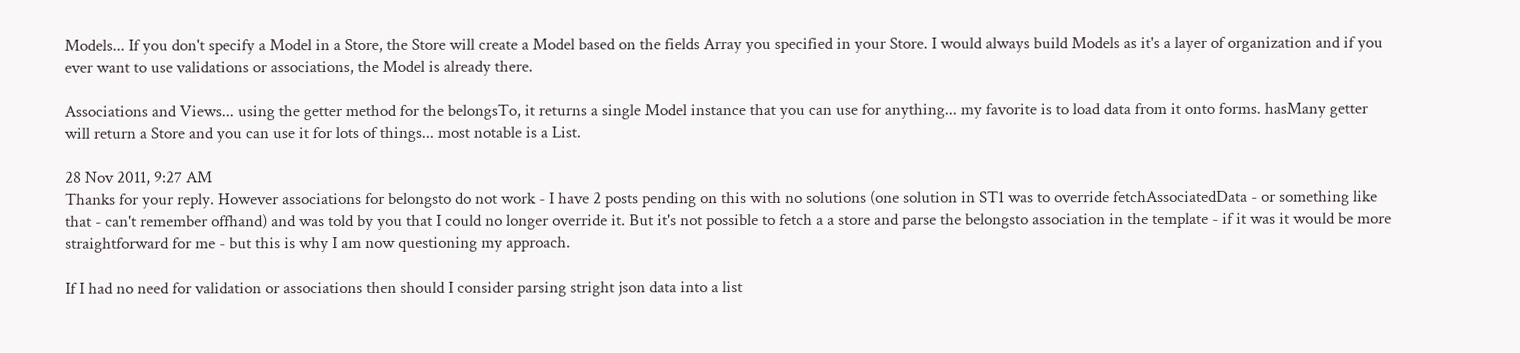Models... If you don't specify a Model in a Store, the Store will create a Model based on the fields Array you specified in your Store. I would always build Models as it's a layer of organization and if you ever want to use validations or associations, the Model is already there.

Associations and Views... using the getter method for the belongsTo, it returns a single Model instance that you can use for anything... my favorite is to load data from it onto forms. hasMany getter will return a Store and you can use it for lots of things... most notable is a List.

28 Nov 2011, 9:27 AM
Thanks for your reply. However associations for belongsto do not work - I have 2 posts pending on this with no solutions (one solution in ST1 was to override fetchAssociatedData - or something like that - can't remember offhand) and was told by you that I could no longer override it. But it's not possible to fetch a a store and parse the belongsto association in the template - if it was it would be more straightforward for me - but this is why I am now questioning my approach.

If I had no need for validation or associations then should I consider parsing stright json data into a list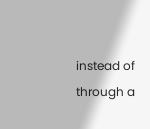instead of through a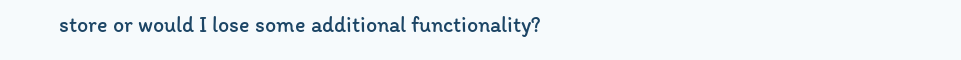store or would I lose some additional functionality?